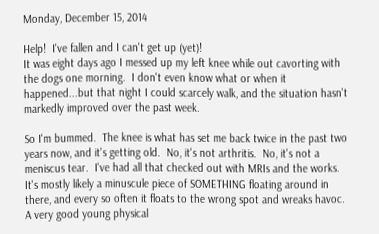Monday, December 15, 2014

Help!  I've fallen and I can't get up (yet)!
It was eight days ago I messed up my left knee while out cavorting with the dogs one morning.  I don't even know what or when it happened...but that night I could scarcely walk, and the situation hasn't markedly improved over the past week.

So I'm bummed.  The knee is what has set me back twice in the past two years now, and it's getting old.  No, it's not arthritis.  No, it's not a meniscus tear.  I've had all that checked out with MRIs and the works.  It's mostly likely a minuscule piece of SOMETHING floating around in there, and every so often it floats to the wrong spot and wreaks havoc.  A very good young physical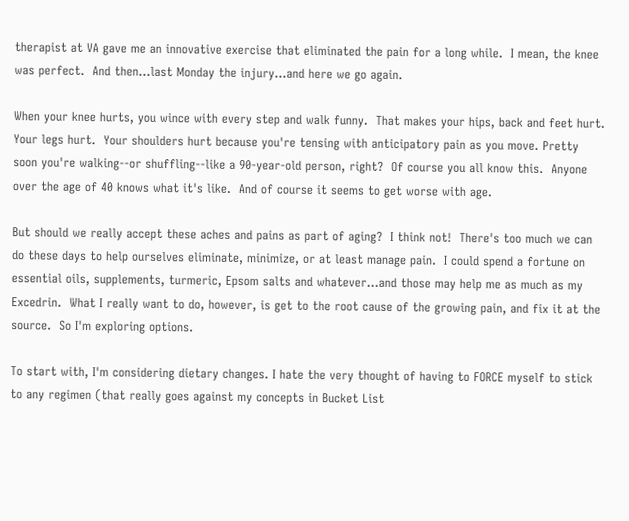therapist at VA gave me an innovative exercise that eliminated the pain for a long while.  I mean, the knee was perfect.  And then...last Monday the injury...and here we go again.

When your knee hurts, you wince with every step and walk funny.  That makes your hips, back and feet hurt.  Your legs hurt.  Your shoulders hurt because you're tensing with anticipatory pain as you move. Pretty soon you're walking--or shuffling--like a 90-year-old person, right?  Of course you all know this.  Anyone over the age of 40 knows what it's like.  And of course it seems to get worse with age.

But should we really accept these aches and pains as part of aging?  I think not!  There's too much we can do these days to help ourselves eliminate, minimize, or at least manage pain.  I could spend a fortune on essential oils, supplements, turmeric, Epsom salts and whatever...and those may help me as much as my Excedrin.  What I really want to do, however, is get to the root cause of the growing pain, and fix it at the source.  So I'm exploring options.

To start with, I'm considering dietary changes. I hate the very thought of having to FORCE myself to stick to any regimen (that really goes against my concepts in Bucket List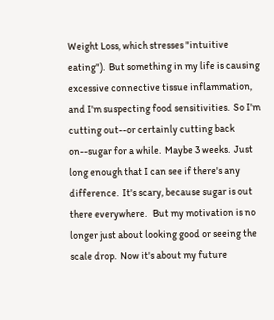Weight Loss, which stresses "intuitive eating").  But something in my life is causing excessive connective tissue inflammation, and I'm suspecting food sensitivities.  So I'm cutting out--or certainly cutting back on--sugar for a while.  Maybe 3 weeks.  Just long enough that I can see if there's any difference.  It's scary, because sugar is out there everywhere.   But my motivation is no longer just about looking good or seeing the scale drop.  Now it's about my future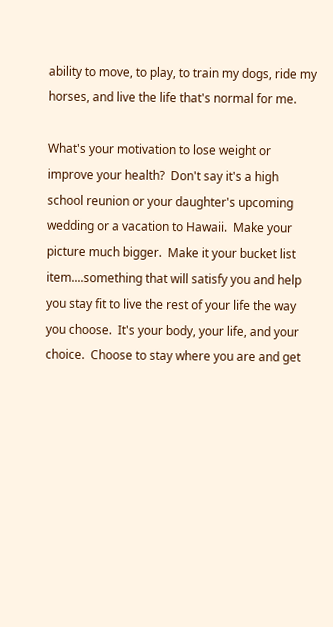ability to move, to play, to train my dogs, ride my horses, and live the life that's normal for me.

What's your motivation to lose weight or improve your health?  Don't say it's a high school reunion or your daughter's upcoming wedding or a vacation to Hawaii.  Make your picture much bigger.  Make it your bucket list item....something that will satisfy you and help you stay fit to live the rest of your life the way you choose.  It's your body, your life, and your choice.  Choose to stay where you are and get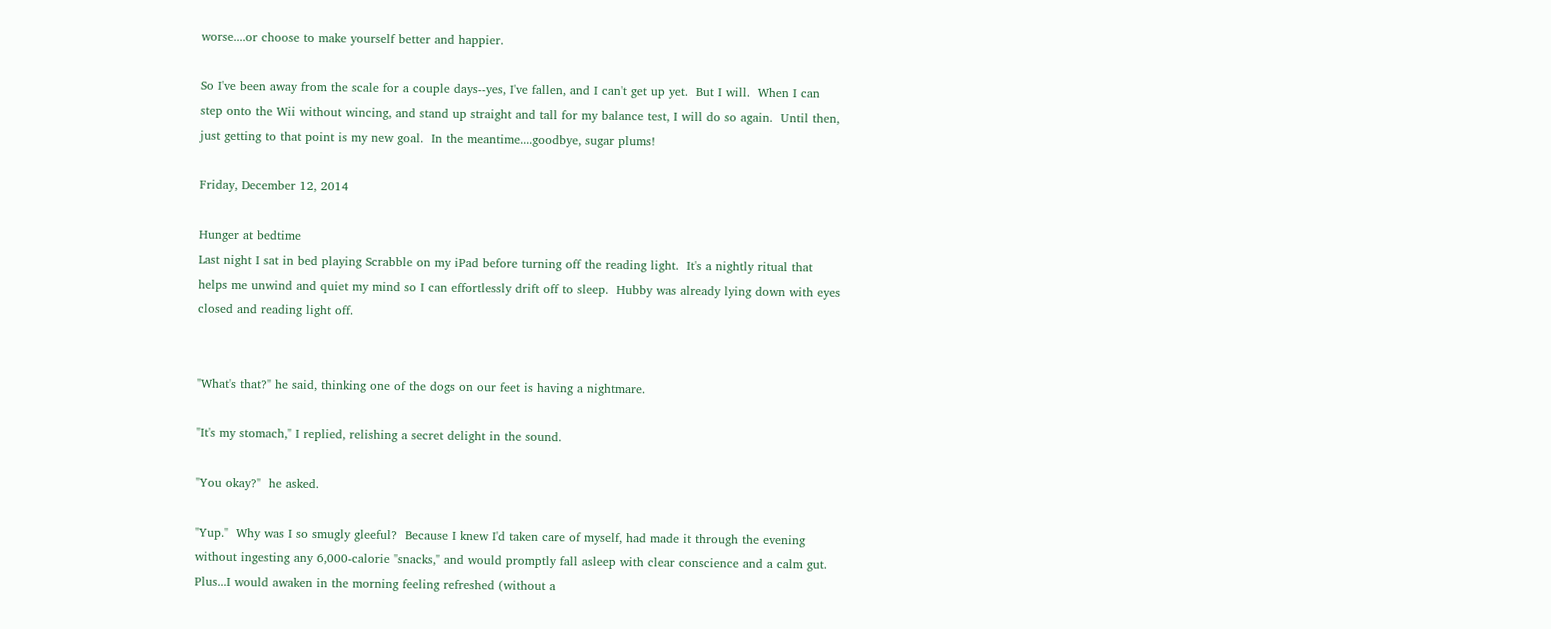worse....or choose to make yourself better and happier.

So I've been away from the scale for a couple days--yes, I've fallen, and I can't get up yet.  But I will.  When I can step onto the Wii without wincing, and stand up straight and tall for my balance test, I will do so again.  Until then, just getting to that point is my new goal.  In the meantime....goodbye, sugar plums!

Friday, December 12, 2014

Hunger at bedtime
Last night I sat in bed playing Scrabble on my iPad before turning off the reading light.  It's a nightly ritual that helps me unwind and quiet my mind so I can effortlessly drift off to sleep.  Hubby was already lying down with eyes closed and reading light off.


"What's that?" he said, thinking one of the dogs on our feet is having a nightmare.

"It's my stomach," I replied, relishing a secret delight in the sound.

"You okay?"  he asked.

"Yup."  Why was I so smugly gleeful?  Because I knew I'd taken care of myself, had made it through the evening without ingesting any 6,000-calorie "snacks," and would promptly fall asleep with clear conscience and a calm gut.  Plus...I would awaken in the morning feeling refreshed (without a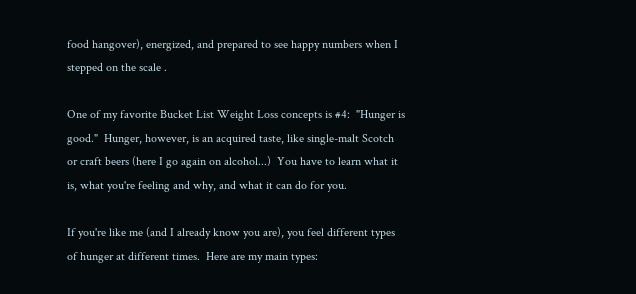food hangover), energized, and prepared to see happy numbers when I stepped on the scale .

One of my favorite Bucket List Weight Loss concepts is #4:  "Hunger is good."  Hunger, however, is an acquired taste, like single-malt Scotch or craft beers (here I go again on alcohol...)  You have to learn what it is, what you're feeling and why, and what it can do for you.

If you're like me (and I already know you are), you feel different types of hunger at different times.  Here are my main types: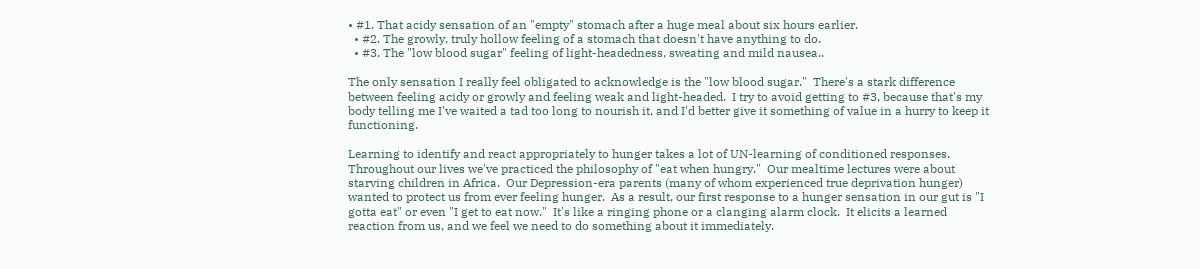• #1. That acidy sensation of an "empty" stomach after a huge meal about six hours earlier.
  • #2. The growly, truly hollow feeling of a stomach that doesn't have anything to do.
  • #3. The "low blood sugar" feeling of light-headedness, sweating and mild nausea..

The only sensation I really feel obligated to acknowledge is the "low blood sugar."  There's a stark difference between feeling acidy or growly and feeling weak and light-headed.  I try to avoid getting to #3, because that's my body telling me I've waited a tad too long to nourish it, and I'd better give it something of value in a hurry to keep it functioning.

Learning to identify and react appropriately to hunger takes a lot of UN-learning of conditioned responses.  Throughout our lives we've practiced the philosophy of "eat when hungry."  Our mealtime lectures were about starving children in Africa.  Our Depression-era parents (many of whom experienced true deprivation hunger) wanted to protect us from ever feeling hunger.  As a result, our first response to a hunger sensation in our gut is "I gotta eat" or even "I get to eat now."  It's like a ringing phone or a clanging alarm clock.  It elicits a learned reaction from us, and we feel we need to do something about it immediately.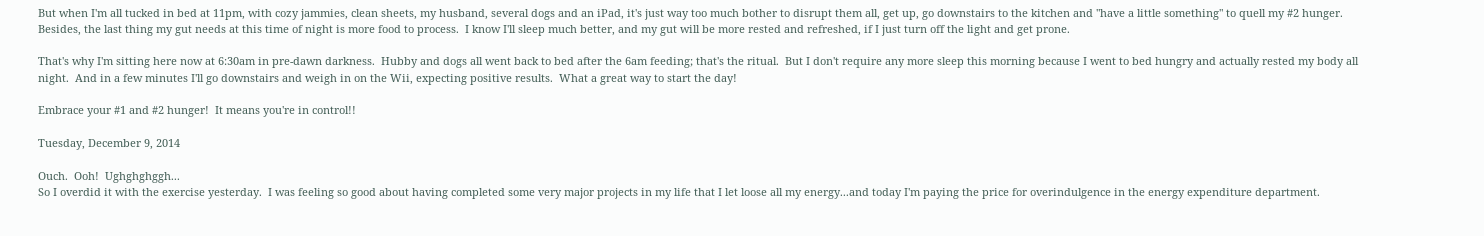But when I'm all tucked in bed at 11pm, with cozy jammies, clean sheets, my husband, several dogs and an iPad, it's just way too much bother to disrupt them all, get up, go downstairs to the kitchen and "have a little something" to quell my #2 hunger.  Besides, the last thing my gut needs at this time of night is more food to process.  I know I'll sleep much better, and my gut will be more rested and refreshed, if I just turn off the light and get prone.

That's why I'm sitting here now at 6:30am in pre-dawn darkness.  Hubby and dogs all went back to bed after the 6am feeding; that's the ritual.  But I don't require any more sleep this morning because I went to bed hungry and actually rested my body all night.  And in a few minutes I'll go downstairs and weigh in on the Wii, expecting positive results.  What a great way to start the day!

Embrace your #1 and #2 hunger!  It means you're in control!!

Tuesday, December 9, 2014

Ouch.  Ooh!  Ughghghggh...
So I overdid it with the exercise yesterday.  I was feeling so good about having completed some very major projects in my life that I let loose all my energy...and today I'm paying the price for overindulgence in the energy expenditure department.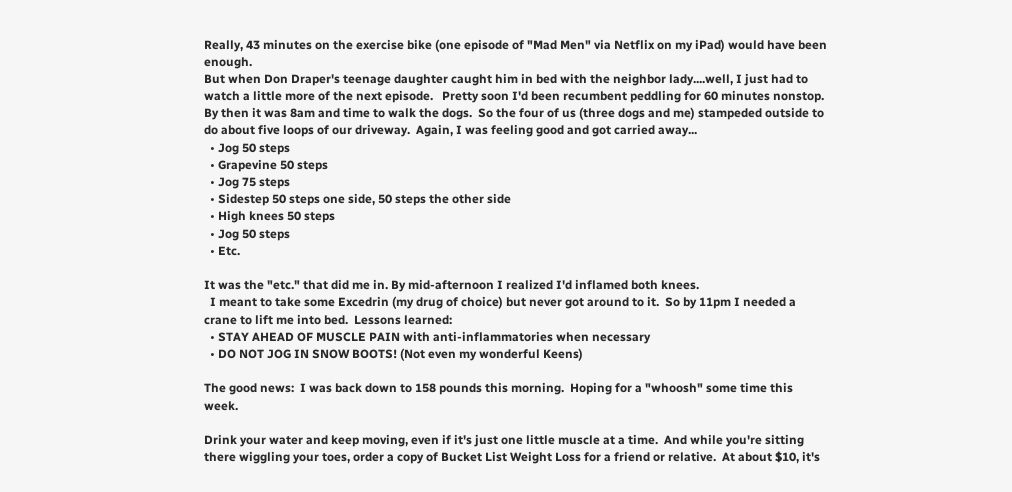Really, 43 minutes on the exercise bike (one episode of "Mad Men" via Netflix on my iPad) would have been enough.
But when Don Draper's teenage daughter caught him in bed with the neighbor lady....well, I just had to watch a little more of the next episode.   Pretty soon I'd been recumbent peddling for 60 minutes nonstop.  By then it was 8am and time to walk the dogs.  So the four of us (three dogs and me) stampeded outside to do about five loops of our driveway.  Again, I was feeling good and got carried away...
  • Jog 50 steps
  • Grapevine 50 steps
  • Jog 75 steps
  • Sidestep 50 steps one side, 50 steps the other side
  • High knees 50 steps
  • Jog 50 steps
  • Etc.

It was the "etc." that did me in. By mid-afternoon I realized I'd inflamed both knees.
  I meant to take some Excedrin (my drug of choice) but never got around to it.  So by 11pm I needed a crane to lift me into bed.  Lessons learned:
  • STAY AHEAD OF MUSCLE PAIN with anti-inflammatories when necessary
  • DO NOT JOG IN SNOW BOOTS! (Not even my wonderful Keens)

The good news:  I was back down to 158 pounds this morning.  Hoping for a "whoosh" some time this week.

Drink your water and keep moving, even if it's just one little muscle at a time.  And while you're sitting there wiggling your toes, order a copy of Bucket List Weight Loss for a friend or relative.  At about $10, it's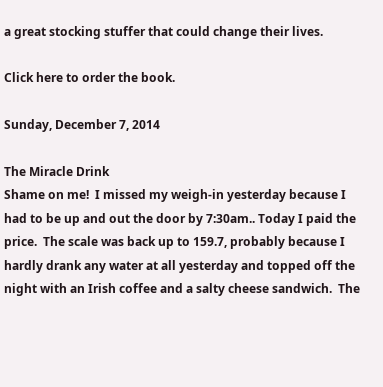a great stocking stuffer that could change their lives.

Click here to order the book.

Sunday, December 7, 2014

The Miracle Drink
Shame on me!  I missed my weigh-in yesterday because I had to be up and out the door by 7:30am.. Today I paid the price.  The scale was back up to 159.7, probably because I hardly drank any water at all yesterday and topped off the night with an Irish coffee and a salty cheese sandwich.  The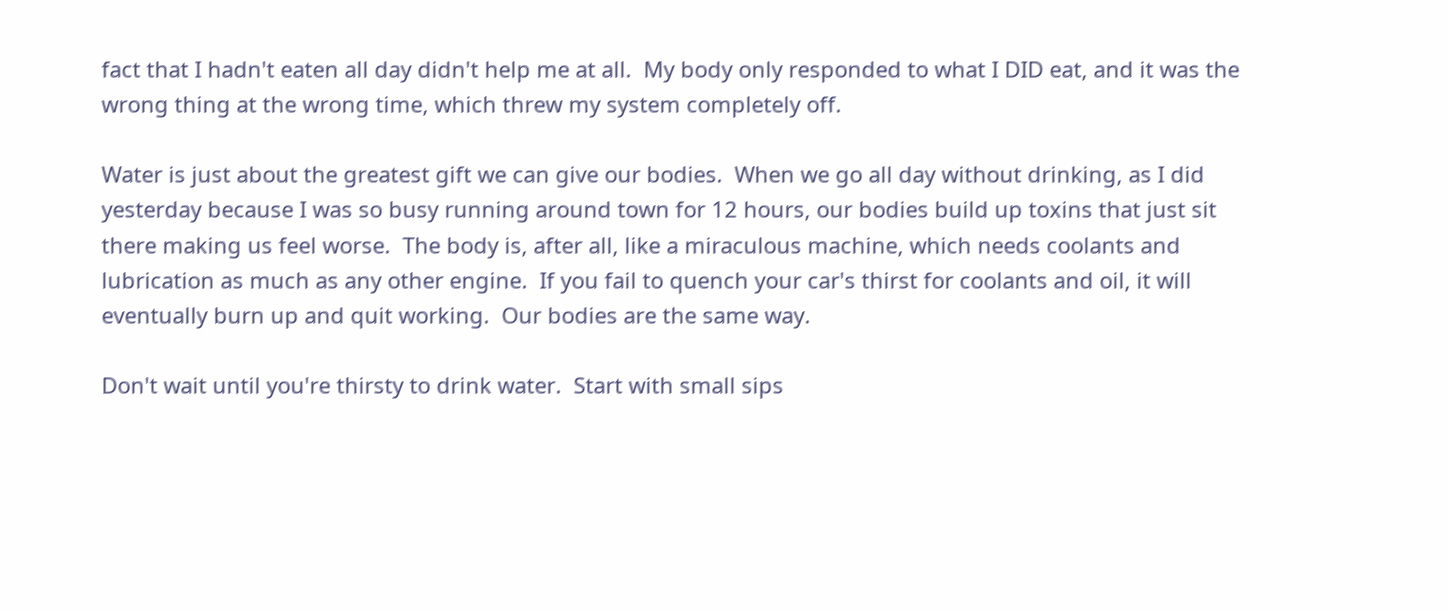fact that I hadn't eaten all day didn't help me at all.  My body only responded to what I DID eat, and it was the wrong thing at the wrong time, which threw my system completely off.

Water is just about the greatest gift we can give our bodies.  When we go all day without drinking, as I did yesterday because I was so busy running around town for 12 hours, our bodies build up toxins that just sit there making us feel worse.  The body is, after all, like a miraculous machine, which needs coolants and lubrication as much as any other engine.  If you fail to quench your car's thirst for coolants and oil, it will eventually burn up and quit working.  Our bodies are the same way.

Don't wait until you're thirsty to drink water.  Start with small sips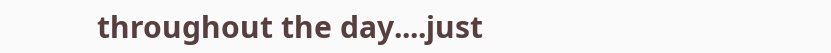throughout the day....just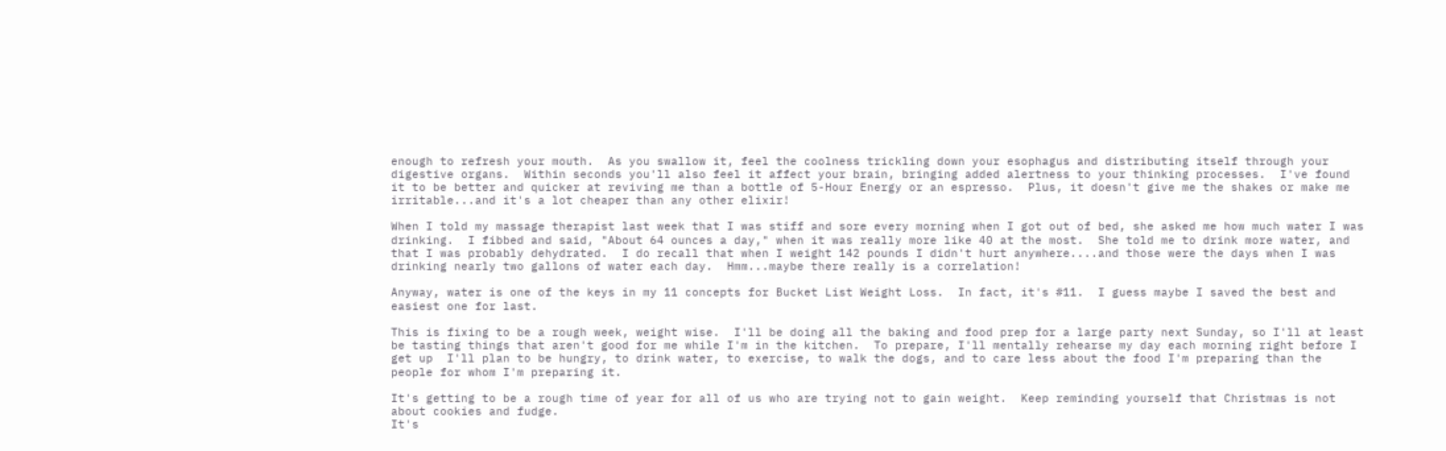enough to refresh your mouth.  As you swallow it, feel the coolness trickling down your esophagus and distributing itself through your digestive organs.  Within seconds you'll also feel it affect your brain, bringing added alertness to your thinking processes.  I've found it to be better and quicker at reviving me than a bottle of 5-Hour Energy or an espresso.  Plus, it doesn't give me the shakes or make me irritable...and it's a lot cheaper than any other elixir!

When I told my massage therapist last week that I was stiff and sore every morning when I got out of bed, she asked me how much water I was drinking.  I fibbed and said, "About 64 ounces a day," when it was really more like 40 at the most.  She told me to drink more water, and that I was probably dehydrated.  I do recall that when I weight 142 pounds I didn't hurt anywhere....and those were the days when I was drinking nearly two gallons of water each day.  Hmm...maybe there really is a correlation!

Anyway, water is one of the keys in my 11 concepts for Bucket List Weight Loss.  In fact, it's #11.  I guess maybe I saved the best and easiest one for last.

This is fixing to be a rough week, weight wise.  I'll be doing all the baking and food prep for a large party next Sunday, so I'll at least be tasting things that aren't good for me while I'm in the kitchen.  To prepare, I'll mentally rehearse my day each morning right before I get up  I'll plan to be hungry, to drink water, to exercise, to walk the dogs, and to care less about the food I'm preparing than the people for whom I'm preparing it.

It's getting to be a rough time of year for all of us who are trying not to gain weight.  Keep reminding yourself that Christmas is not about cookies and fudge.
It's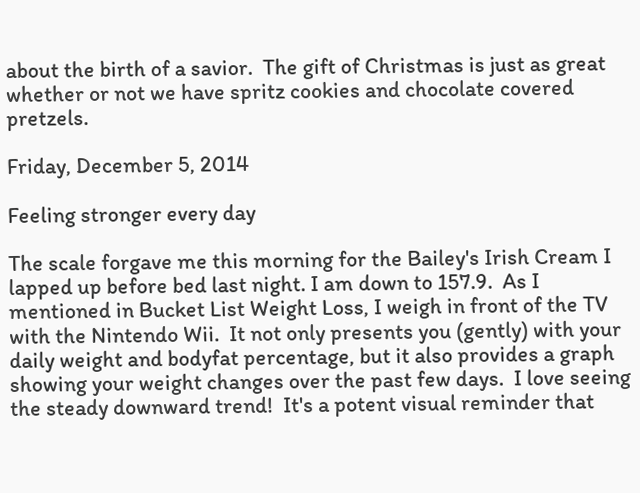about the birth of a savior.  The gift of Christmas is just as great whether or not we have spritz cookies and chocolate covered pretzels.

Friday, December 5, 2014

Feeling stronger every day

The scale forgave me this morning for the Bailey's Irish Cream I lapped up before bed last night. I am down to 157.9.  As I mentioned in Bucket List Weight Loss, I weigh in front of the TV with the Nintendo Wii.  It not only presents you (gently) with your daily weight and bodyfat percentage, but it also provides a graph showing your weight changes over the past few days.  I love seeing the steady downward trend!  It's a potent visual reminder that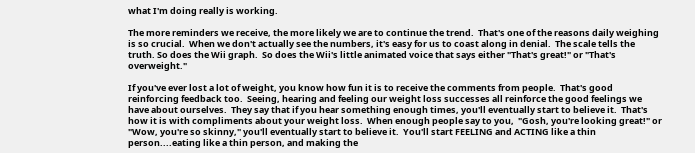what I'm doing really is working.

The more reminders we receive, the more likely we are to continue the trend.  That's one of the reasons daily weighing is so crucial.  When we don't actually see the numbers, it's easy for us to coast along in denial.  The scale tells the truth. So does the Wii graph.  So does the Wii's little animated voice that says either "That's great!" or "That's overweight."

If you've ever lost a lot of weight, you know how fun it is to receive the comments from people.  That's good reinforcing feedback too.  Seeing, hearing and feeling our weight loss successes all reinforce the good feelings we have about ourselves.  They say that if you hear something enough times, you'll eventually start to believe it.  That's how it is with compliments about your weight loss.  When enough people say to you,  "Gosh, you're looking great!" or "Wow, you're so skinny," you'll eventually start to believe it.  You'll start FEELING and ACTING like a thin person....eating like a thin person, and making the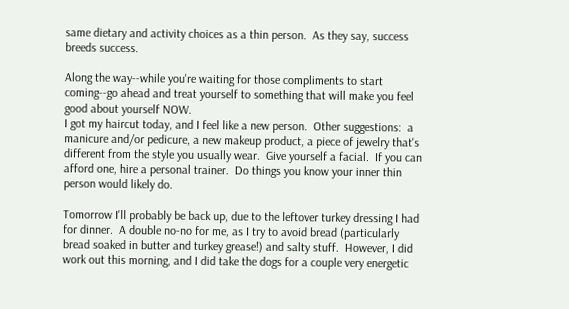same dietary and activity choices as a thin person.  As they say, success breeds success.

Along the way--while you're waiting for those compliments to start coming--go ahead and treat yourself to something that will make you feel good about yourself NOW.
I got my haircut today, and I feel like a new person.  Other suggestions:  a manicure and/or pedicure, a new makeup product, a piece of jewelry that's different from the style you usually wear.  Give yourself a facial.  If you can afford one, hire a personal trainer.  Do things you know your inner thin person would likely do.

Tomorrow I'll probably be back up, due to the leftover turkey dressing I had for dinner.  A double no-no for me, as I try to avoid bread (particularly bread soaked in butter and turkey grease!) and salty stuff.  However, I did work out this morning, and I did take the dogs for a couple very energetic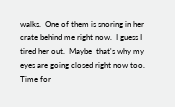walks.  One of them is snoring in her crate behind me right now.  I guess I tired her out.  Maybe  that's why my eyes are going closed right now too.  Time for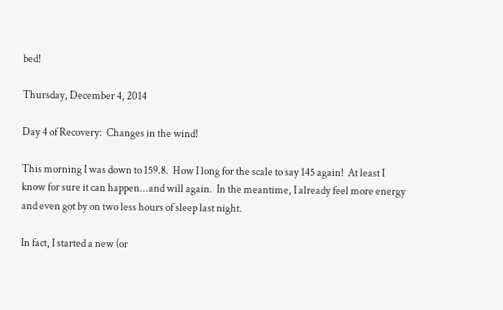bed!

Thursday, December 4, 2014

Day 4 of Recovery:  Changes in the wind!

This morning I was down to 159.8.  How I long for the scale to say 145 again!  At least I know for sure it can happen...and will again.  In the meantime, I already feel more energy and even got by on two less hours of sleep last night.

In fact, I started a new (or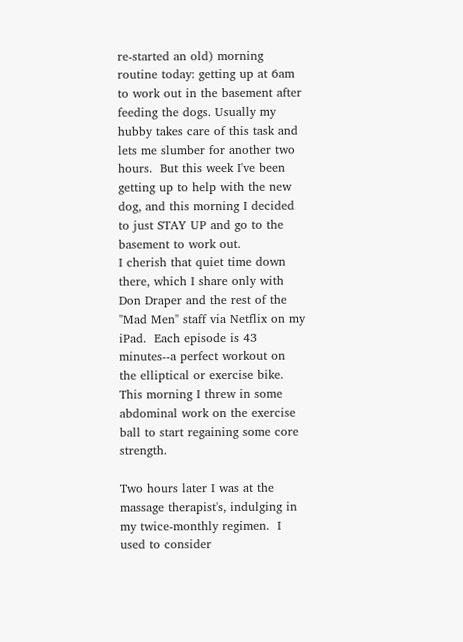re-started an old) morning routine today: getting up at 6am to work out in the basement after feeding the dogs. Usually my hubby takes care of this task and lets me slumber for another two hours.  But this week I've been getting up to help with the new dog, and this morning I decided to just STAY UP and go to the basement to work out.
I cherish that quiet time down there, which I share only with Don Draper and the rest of the "Mad Men" staff via Netflix on my iPad.  Each episode is 43 minutes--a perfect workout on the elliptical or exercise bike.  This morning I threw in some abdominal work on the exercise ball to start regaining some core strength.

Two hours later I was at the massage therapist's, indulging in my twice-monthly regimen.  I used to consider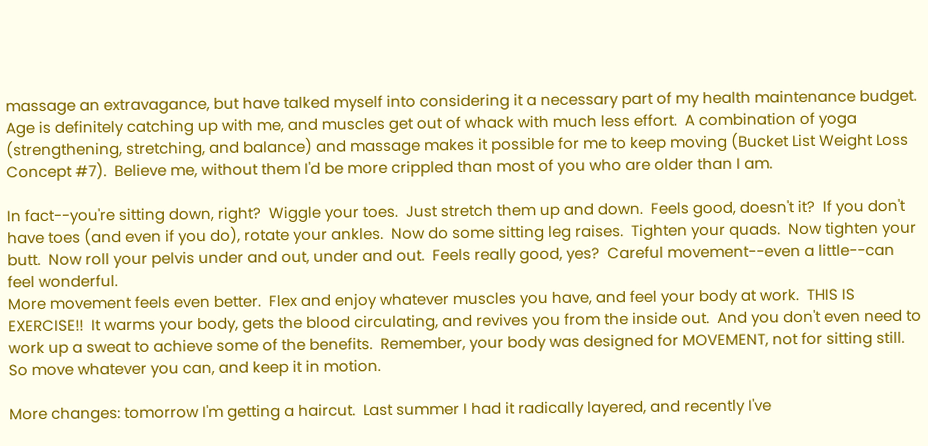massage an extravagance, but have talked myself into considering it a necessary part of my health maintenance budget.  Age is definitely catching up with me, and muscles get out of whack with much less effort.  A combination of yoga (strengthening, stretching, and balance) and massage makes it possible for me to keep moving (Bucket List Weight Loss Concept #7).  Believe me, without them I'd be more crippled than most of you who are older than I am.

In fact--you're sitting down, right?  Wiggle your toes.  Just stretch them up and down.  Feels good, doesn't it?  If you don't have toes (and even if you do), rotate your ankles.  Now do some sitting leg raises.  Tighten your quads.  Now tighten your butt.  Now roll your pelvis under and out, under and out.  Feels really good, yes?  Careful movement--even a little--can feel wonderful.
More movement feels even better.  Flex and enjoy whatever muscles you have, and feel your body at work.  THIS IS EXERCISE!!  It warms your body, gets the blood circulating, and revives you from the inside out.  And you don't even need to work up a sweat to achieve some of the benefits.  Remember, your body was designed for MOVEMENT, not for sitting still.  So move whatever you can, and keep it in motion.

More changes: tomorrow I'm getting a haircut.  Last summer I had it radically layered, and recently I've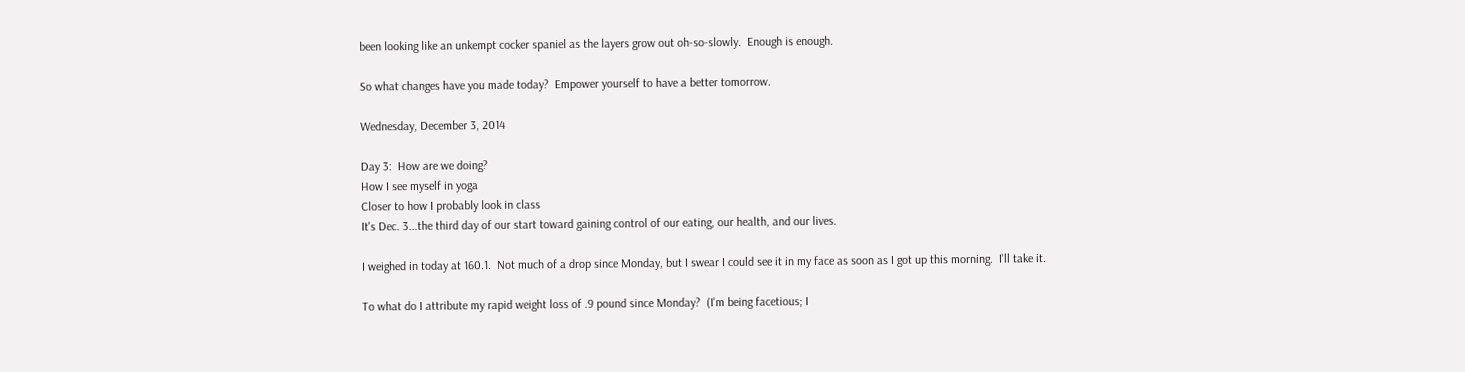been looking like an unkempt cocker spaniel as the layers grow out oh-so-slowly.  Enough is enough.

So what changes have you made today?  Empower yourself to have a better tomorrow.

Wednesday, December 3, 2014

Day 3:  How are we doing?
How I see myself in yoga
Closer to how I probably look in class
It's Dec. 3...the third day of our start toward gaining control of our eating, our health, and our lives.

I weighed in today at 160.1.  Not much of a drop since Monday, but I swear I could see it in my face as soon as I got up this morning.  I'll take it.

To what do I attribute my rapid weight loss of .9 pound since Monday?  (I'm being facetious; I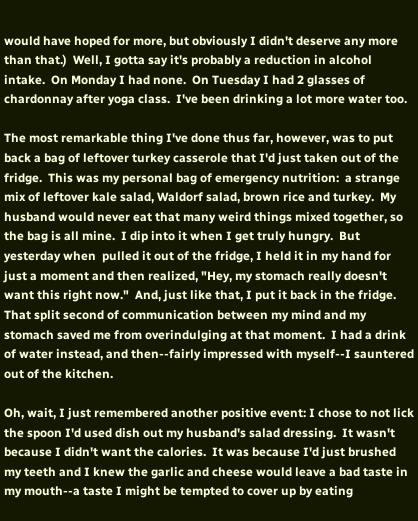would have hoped for more, but obviously I didn't deserve any more than that.)  Well, I gotta say it's probably a reduction in alcohol intake.  On Monday I had none.  On Tuesday I had 2 glasses of chardonnay after yoga class.  I've been drinking a lot more water too.

The most remarkable thing I've done thus far, however, was to put back a bag of leftover turkey casserole that I'd just taken out of the fridge.  This was my personal bag of emergency nutrition:  a strange mix of leftover kale salad, Waldorf salad, brown rice and turkey.  My husband would never eat that many weird things mixed together, so the bag is all mine.  I dip into it when I get truly hungry.  But yesterday when  pulled it out of the fridge, I held it in my hand for just a moment and then realized, "Hey, my stomach really doesn't want this right now."  And, just like that, I put it back in the fridge.  That split second of communication between my mind and my stomach saved me from overindulging at that moment.  I had a drink of water instead, and then--fairly impressed with myself--I sauntered out of the kitchen.

Oh, wait, I just remembered another positive event: I chose to not lick the spoon I'd used dish out my husband's salad dressing.  It wasn't because I didn't want the calories.  It was because I'd just brushed my teeth and I knew the garlic and cheese would leave a bad taste in my mouth--a taste I might be tempted to cover up by eating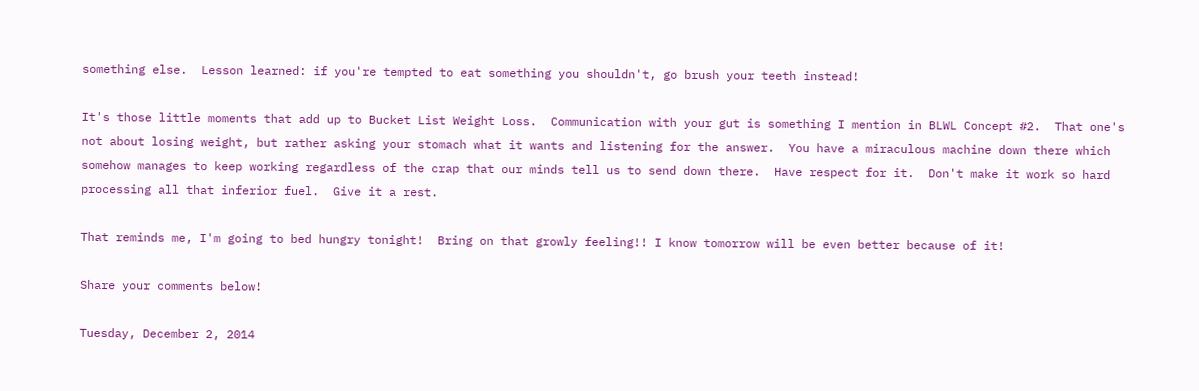something else.  Lesson learned: if you're tempted to eat something you shouldn't, go brush your teeth instead!

It's those little moments that add up to Bucket List Weight Loss.  Communication with your gut is something I mention in BLWL Concept #2.  That one's not about losing weight, but rather asking your stomach what it wants and listening for the answer.  You have a miraculous machine down there which somehow manages to keep working regardless of the crap that our minds tell us to send down there.  Have respect for it.  Don't make it work so hard processing all that inferior fuel.  Give it a rest.

That reminds me, I'm going to bed hungry tonight!  Bring on that growly feeling!! I know tomorrow will be even better because of it!

Share your comments below!

Tuesday, December 2, 2014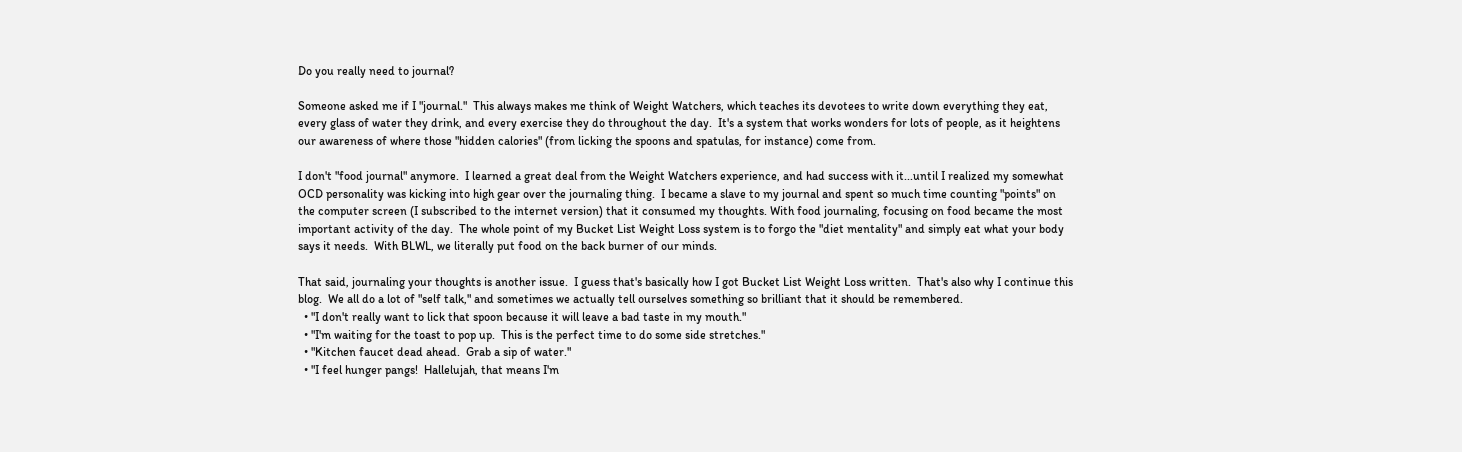Do you really need to journal?

Someone asked me if I "journal."  This always makes me think of Weight Watchers, which teaches its devotees to write down everything they eat, every glass of water they drink, and every exercise they do throughout the day.  It's a system that works wonders for lots of people, as it heightens our awareness of where those "hidden calories" (from licking the spoons and spatulas, for instance) come from.

I don't "food journal" anymore.  I learned a great deal from the Weight Watchers experience, and had success with it...until I realized my somewhat OCD personality was kicking into high gear over the journaling thing.  I became a slave to my journal and spent so much time counting "points" on the computer screen (I subscribed to the internet version) that it consumed my thoughts. With food journaling, focusing on food became the most important activity of the day.  The whole point of my Bucket List Weight Loss system is to forgo the "diet mentality" and simply eat what your body says it needs.  With BLWL, we literally put food on the back burner of our minds.

That said, journaling your thoughts is another issue.  I guess that's basically how I got Bucket List Weight Loss written.  That's also why I continue this blog.  We all do a lot of "self talk," and sometimes we actually tell ourselves something so brilliant that it should be remembered.
  • "I don't really want to lick that spoon because it will leave a bad taste in my mouth."
  • "I'm waiting for the toast to pop up.  This is the perfect time to do some side stretches."
  • "Kitchen faucet dead ahead.  Grab a sip of water."
  • "I feel hunger pangs!  Hallelujah, that means I'm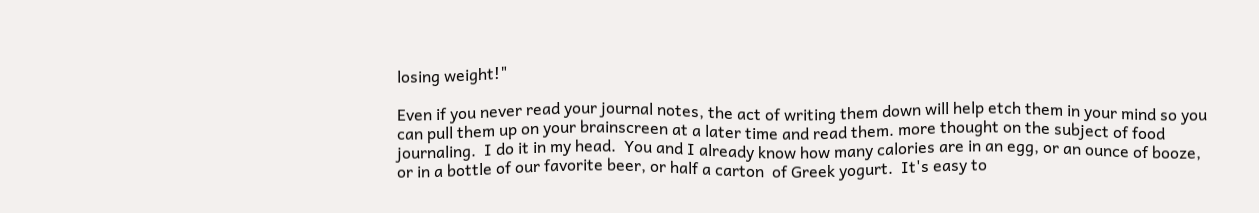losing weight!"

Even if you never read your journal notes, the act of writing them down will help etch them in your mind so you can pull them up on your brainscreen at a later time and read them. more thought on the subject of food journaling.  I do it in my head.  You and I already know how many calories are in an egg, or an ounce of booze, or in a bottle of our favorite beer, or half a carton  of Greek yogurt.  It's easy to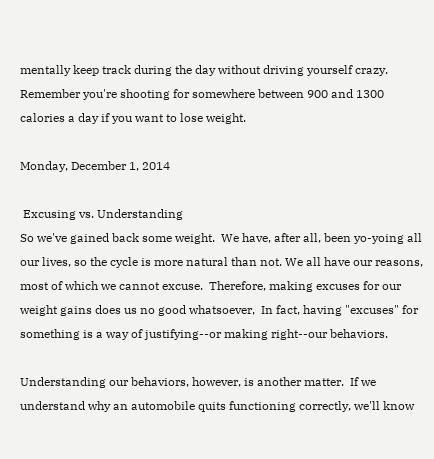mentally keep track during the day without driving yourself crazy.  Remember you're shooting for somewhere between 900 and 1300 calories a day if you want to lose weight.

Monday, December 1, 2014

 Excusing vs. Understanding
So we've gained back some weight.  We have, after all, been yo-yoing all our lives, so the cycle is more natural than not. We all have our reasons, most of which we cannot excuse.  Therefore, making excuses for our weight gains does us no good whatsoever,  In fact, having "excuses" for something is a way of justifying--or making right--our behaviors.

Understanding our behaviors, however, is another matter.  If we understand why an automobile quits functioning correctly, we'll know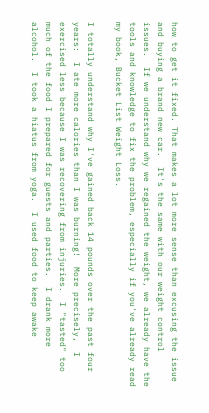how to get it fixed. That makes a lot more sense than excusing the issue and buying a brand new car.  It's the same with our weight control issues.  If we understand why we regained the weight, we already have the tools and knowledge to fix the problem, especially if you've already read my book, Bucket List Weight Loss.

I totally understand why I've gained back 14 pounds over the past four years:  I ate more calories than I was burning!  More precisely,  I exercised less because I was recovering from injuries.  I "tasted" too much of the food I prepared for guests and parties.  I drank more alcohol.  I took a hiatus from yoga.  I used food to keep awake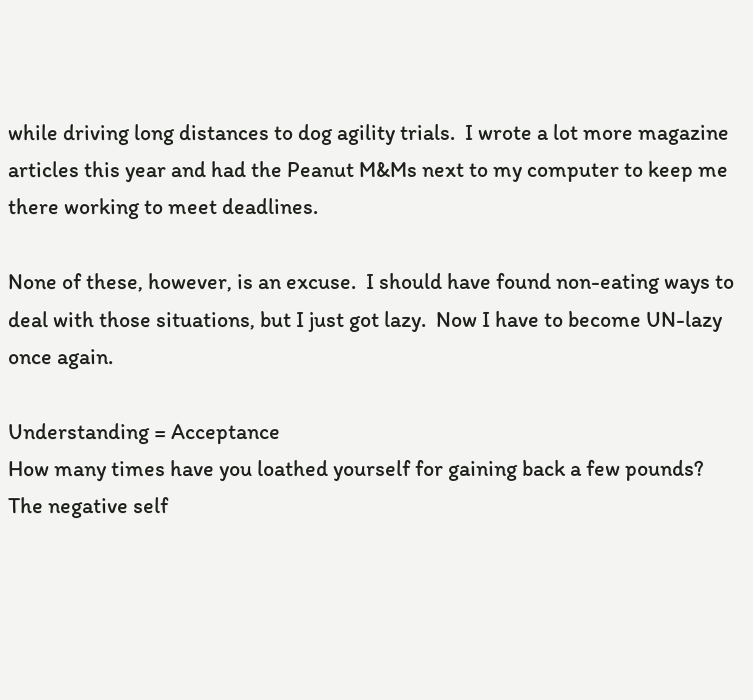while driving long distances to dog agility trials.  I wrote a lot more magazine articles this year and had the Peanut M&Ms next to my computer to keep me there working to meet deadlines.

None of these, however, is an excuse.  I should have found non-eating ways to deal with those situations, but I just got lazy.  Now I have to become UN-lazy once again.

Understanding = Acceptance
How many times have you loathed yourself for gaining back a few pounds?  The negative self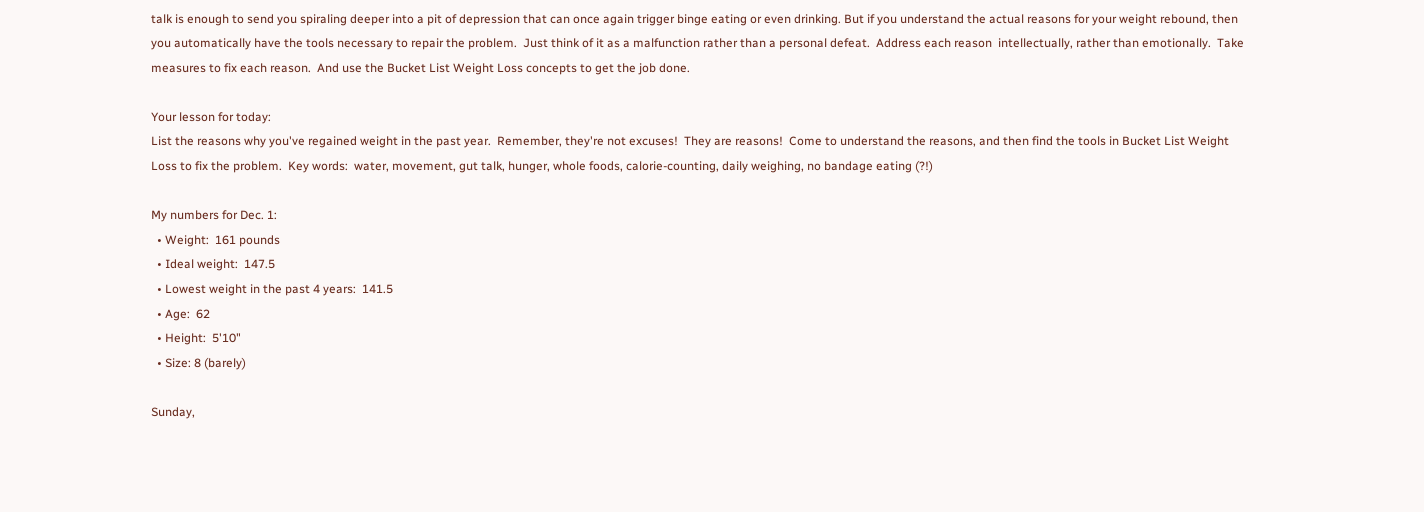talk is enough to send you spiraling deeper into a pit of depression that can once again trigger binge eating or even drinking. But if you understand the actual reasons for your weight rebound, then you automatically have the tools necessary to repair the problem.  Just think of it as a malfunction rather than a personal defeat.  Address each reason  intellectually, rather than emotionally.  Take measures to fix each reason.  And use the Bucket List Weight Loss concepts to get the job done.

Your lesson for today:
List the reasons why you've regained weight in the past year.  Remember, they're not excuses!  They are reasons!  Come to understand the reasons, and then find the tools in Bucket List Weight Loss to fix the problem.  Key words:  water, movement, gut talk, hunger, whole foods, calorie-counting, daily weighing, no bandage eating (?!)

My numbers for Dec. 1:
  • Weight:  161 pounds
  • Ideal weight:  147.5
  • Lowest weight in the past 4 years:  141.5
  • Age:  62
  • Height:  5'10"
  • Size: 8 (barely)

Sunday,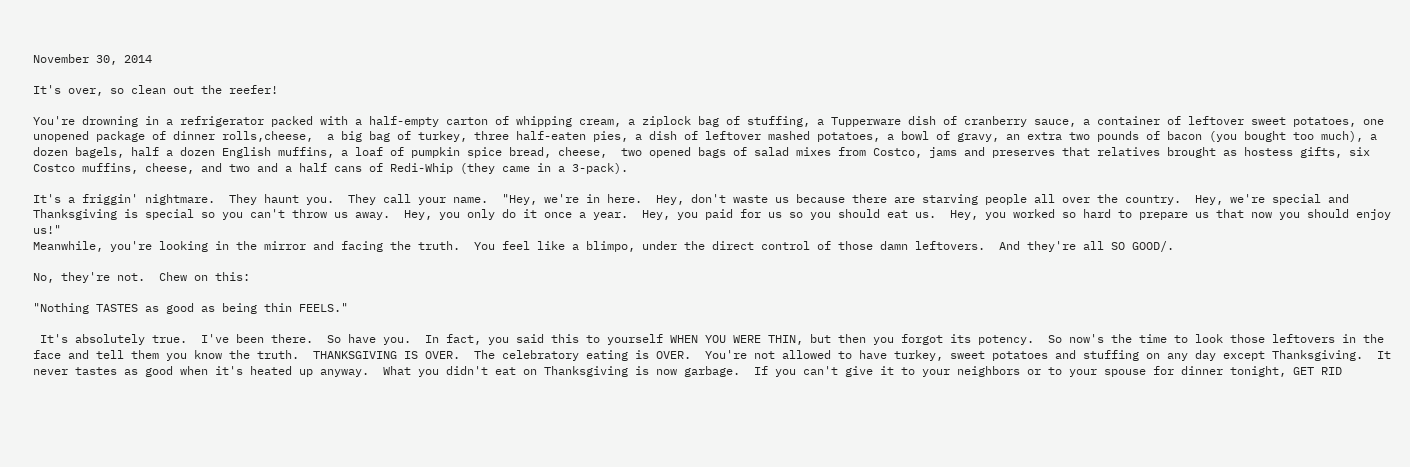November 30, 2014

It's over, so clean out the reefer!

You're drowning in a refrigerator packed with a half-empty carton of whipping cream, a ziplock bag of stuffing, a Tupperware dish of cranberry sauce, a container of leftover sweet potatoes, one unopened package of dinner rolls,cheese,  a big bag of turkey, three half-eaten pies, a dish of leftover mashed potatoes, a bowl of gravy, an extra two pounds of bacon (you bought too much), a dozen bagels, half a dozen English muffins, a loaf of pumpkin spice bread, cheese,  two opened bags of salad mixes from Costco, jams and preserves that relatives brought as hostess gifts, six Costco muffins, cheese, and two and a half cans of Redi-Whip (they came in a 3-pack).

It's a friggin' nightmare.  They haunt you.  They call your name.  "Hey, we're in here.  Hey, don't waste us because there are starving people all over the country.  Hey, we're special and Thanksgiving is special so you can't throw us away.  Hey, you only do it once a year.  Hey, you paid for us so you should eat us.  Hey, you worked so hard to prepare us that now you should enjoy us!"
Meanwhile, you're looking in the mirror and facing the truth.  You feel like a blimpo, under the direct control of those damn leftovers.  And they're all SO GOOD/.

No, they're not.  Chew on this:

"Nothing TASTES as good as being thin FEELS."

 It's absolutely true.  I've been there.  So have you.  In fact, you said this to yourself WHEN YOU WERE THIN, but then you forgot its potency.  So now's the time to look those leftovers in the face and tell them you know the truth.  THANKSGIVING IS OVER.  The celebratory eating is OVER.  You're not allowed to have turkey, sweet potatoes and stuffing on any day except Thanksgiving.  It never tastes as good when it's heated up anyway.  What you didn't eat on Thanksgiving is now garbage.  If you can't give it to your neighbors or to your spouse for dinner tonight, GET RID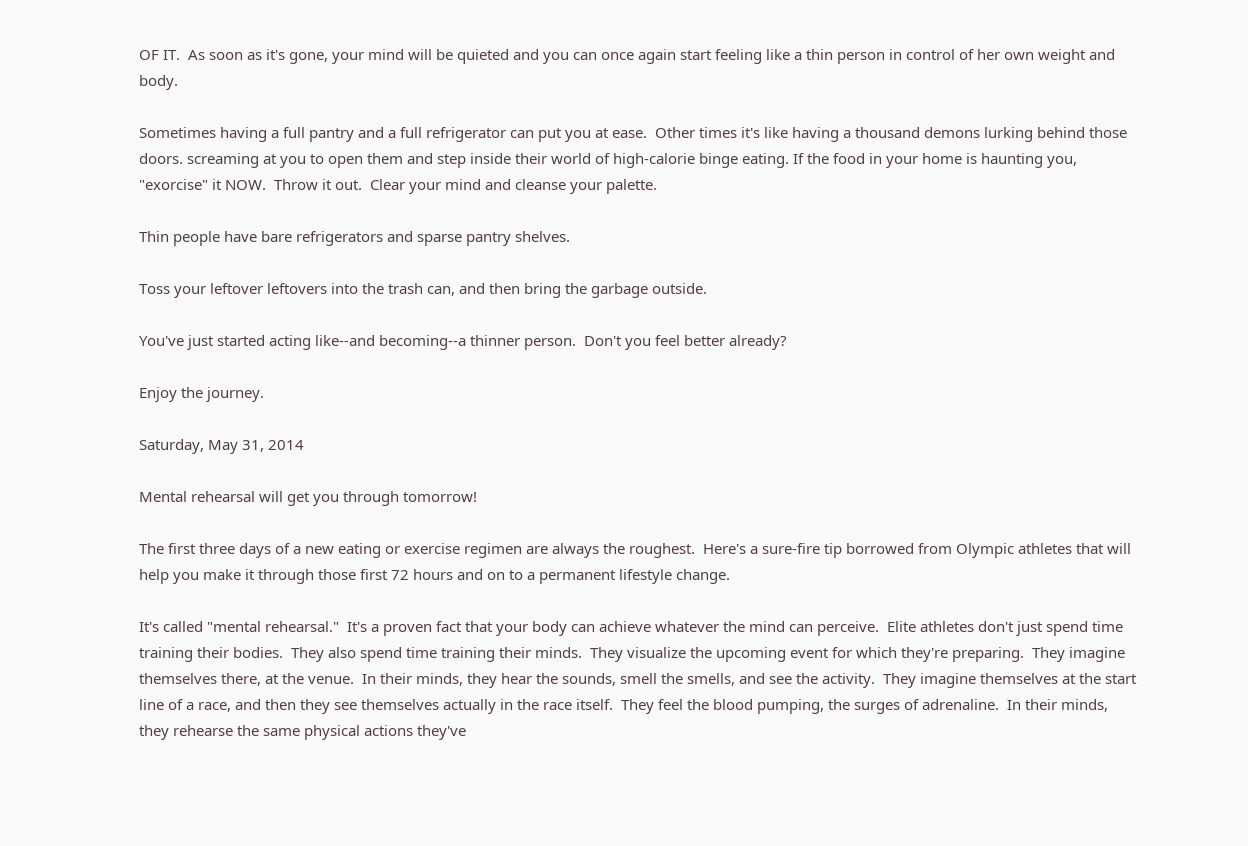OF IT.  As soon as it's gone, your mind will be quieted and you can once again start feeling like a thin person in control of her own weight and body.

Sometimes having a full pantry and a full refrigerator can put you at ease.  Other times it's like having a thousand demons lurking behind those doors. screaming at you to open them and step inside their world of high-calorie binge eating. If the food in your home is haunting you, "exorcise" it NOW.  Throw it out.  Clear your mind and cleanse your palette.

Thin people have bare refrigerators and sparse pantry shelves.

Toss your leftover leftovers into the trash can, and then bring the garbage outside.

You've just started acting like--and becoming--a thinner person.  Don't you feel better already?

Enjoy the journey.

Saturday, May 31, 2014

Mental rehearsal will get you through tomorrow!

The first three days of a new eating or exercise regimen are always the roughest.  Here's a sure-fire tip borrowed from Olympic athletes that will help you make it through those first 72 hours and on to a permanent lifestyle change.

It's called "mental rehearsal."  It's a proven fact that your body can achieve whatever the mind can perceive.  Elite athletes don't just spend time training their bodies.  They also spend time training their minds.  They visualize the upcoming event for which they're preparing.  They imagine themselves there, at the venue.  In their minds, they hear the sounds, smell the smells, and see the activity.  They imagine themselves at the start line of a race, and then they see themselves actually in the race itself.  They feel the blood pumping, the surges of adrenaline.  In their minds, they rehearse the same physical actions they've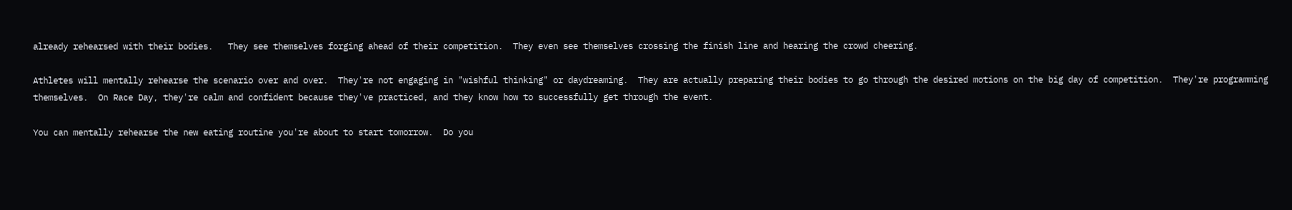already rehearsed with their bodies.   They see themselves forging ahead of their competition.  They even see themselves crossing the finish line and hearing the crowd cheering.

Athletes will mentally rehearse the scenario over and over.  They're not engaging in "wishful thinking" or daydreaming.  They are actually preparing their bodies to go through the desired motions on the big day of competition.  They're programming themselves.  On Race Day, they're calm and confident because they've practiced, and they know how to successfully get through the event.

You can mentally rehearse the new eating routine you're about to start tomorrow.  Do you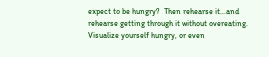expect to be hungry?  Then rehearse it...and rehearse getting through it without overeating.  Visualize yourself hungry, or even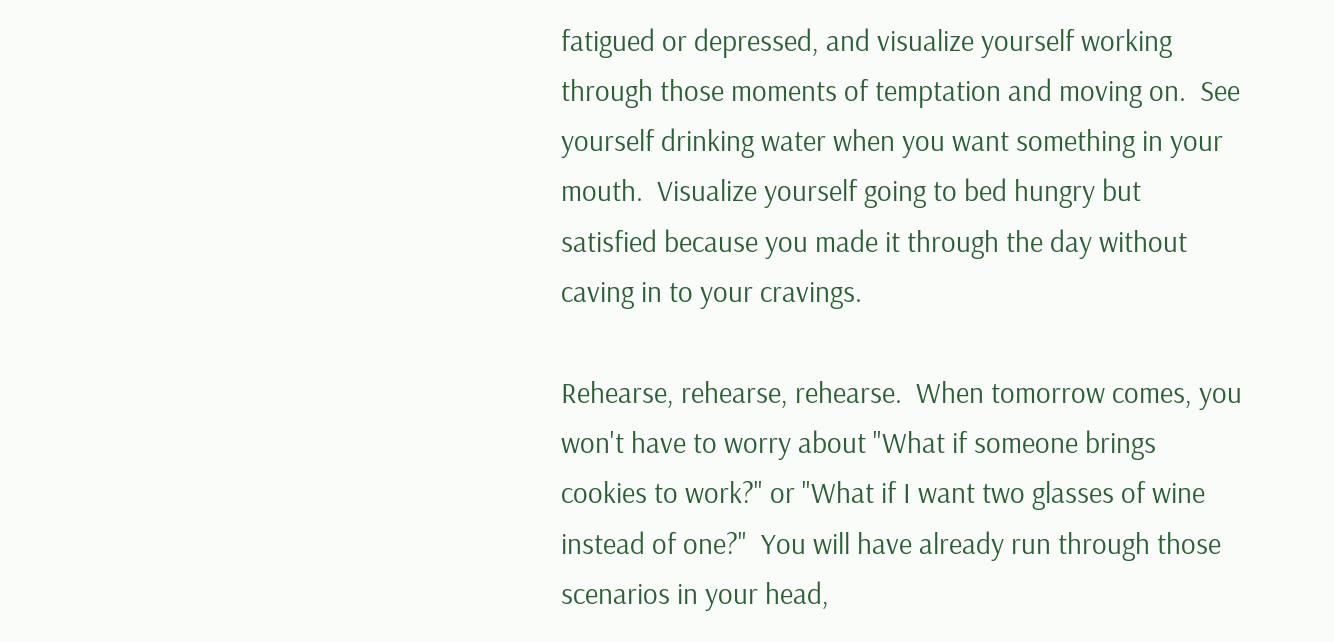fatigued or depressed, and visualize yourself working through those moments of temptation and moving on.  See yourself drinking water when you want something in your mouth.  Visualize yourself going to bed hungry but satisfied because you made it through the day without caving in to your cravings.

Rehearse, rehearse, rehearse.  When tomorrow comes, you won't have to worry about "What if someone brings cookies to work?" or "What if I want two glasses of wine instead of one?"  You will have already run through those scenarios in your head,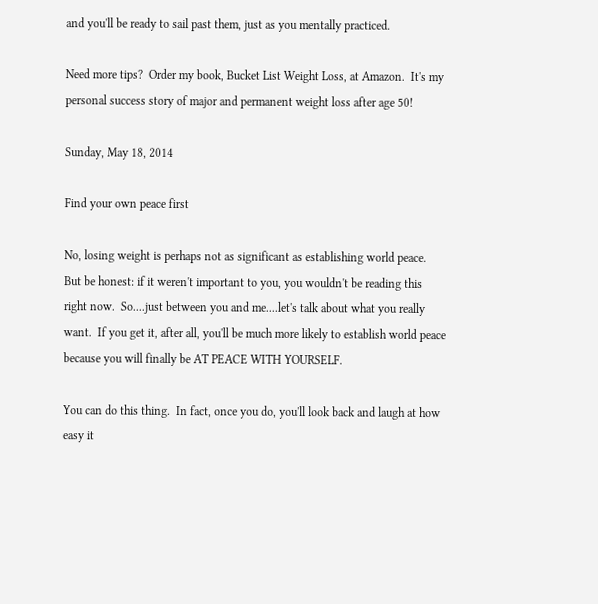and you'll be ready to sail past them, just as you mentally practiced.

Need more tips?  Order my book, Bucket List Weight Loss, at Amazon.  It's my personal success story of major and permanent weight loss after age 50!

Sunday, May 18, 2014

Find your own peace first

No, losing weight is perhaps not as significant as establishing world peace.  But be honest: if it weren't important to you, you wouldn't be reading this right now.  So....just between you and me....let's talk about what you really want.  If you get it, after all, you'll be much more likely to establish world peace because you will finally be AT PEACE WITH YOURSELF.

You can do this thing.  In fact, once you do, you'll look back and laugh at how easy it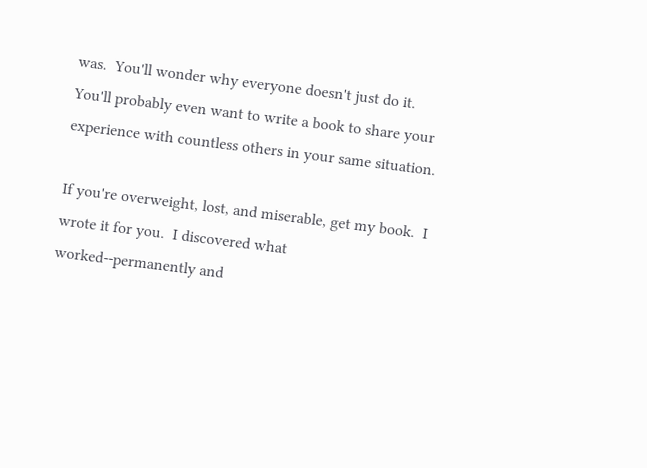was.  You'll wonder why everyone doesn't just do it.  You'll probably even want to write a book to share your experience with countless others in your same situation.

If you're overweight, lost, and miserable, get my book.  I wrote it for you.  I discovered what worked--permanently and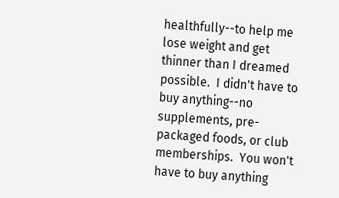healthfully--to help me lose weight and get thinner than I dreamed possible.  I didn't have to buy anything--no supplements, pre-packaged foods, or club memberships.  You won't have to buy anything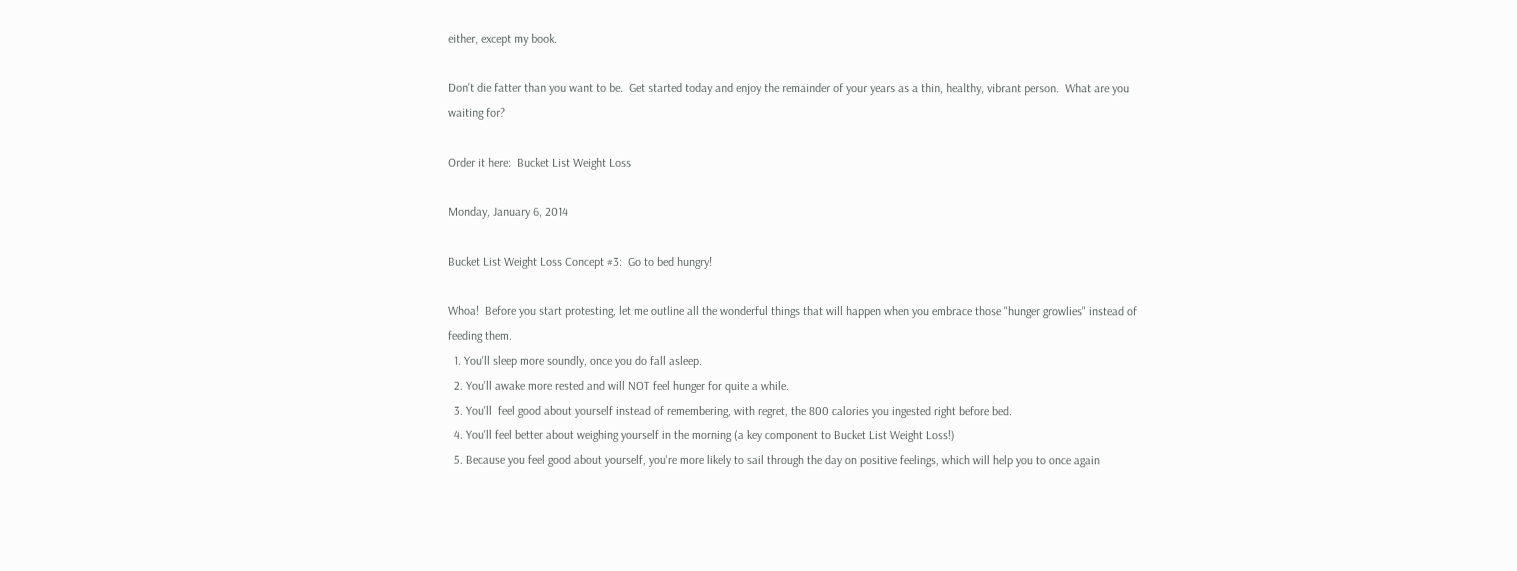either, except my book.

Don't die fatter than you want to be.  Get started today and enjoy the remainder of your years as a thin, healthy, vibrant person.  What are you waiting for?

Order it here:  Bucket List Weight Loss

Monday, January 6, 2014

Bucket List Weight Loss Concept #3:  Go to bed hungry!

Whoa!  Before you start protesting, let me outline all the wonderful things that will happen when you embrace those "hunger growlies" instead of feeding them.
  1. You'll sleep more soundly, once you do fall asleep.
  2. You'll awake more rested and will NOT feel hunger for quite a while.
  3. You'll  feel good about yourself instead of remembering, with regret, the 800 calories you ingested right before bed.
  4. You'll feel better about weighing yourself in the morning (a key component to Bucket List Weight Loss!)
  5. Because you feel good about yourself, you're more likely to sail through the day on positive feelings, which will help you to once again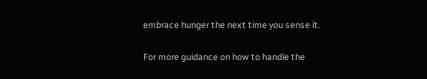embrace hunger the next time you sense it.

For more guidance on how to handle the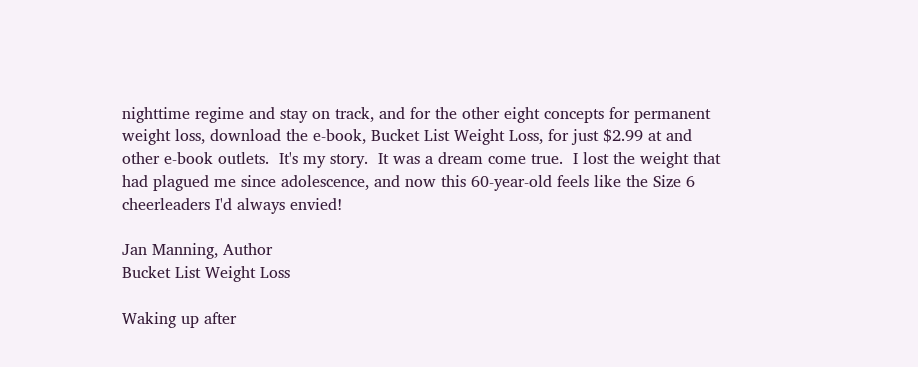nighttime regime and stay on track, and for the other eight concepts for permanent weight loss, download the e-book, Bucket List Weight Loss, for just $2.99 at and other e-book outlets.  It's my story.  It was a dream come true.  I lost the weight that had plagued me since adolescence, and now this 60-year-old feels like the Size 6 cheerleaders I'd always envied!

Jan Manning, Author
Bucket List Weight Loss

Waking up after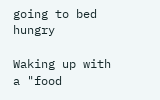going to bed hungry

Waking up with a "food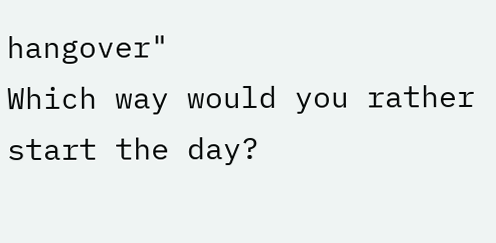hangover"
Which way would you rather start the day?